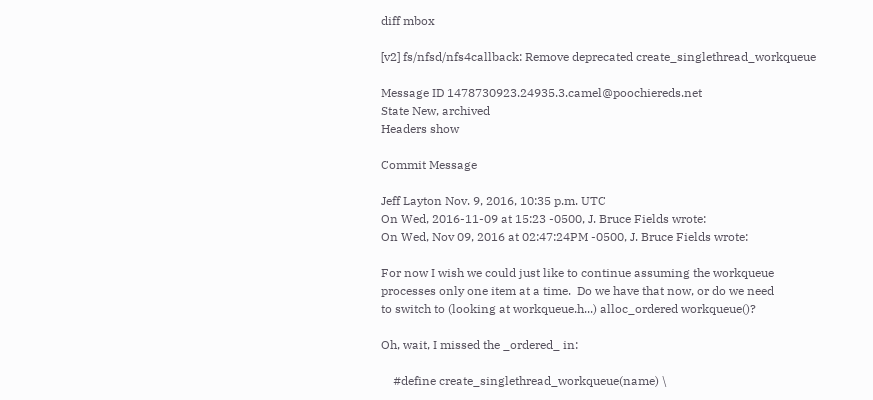diff mbox

[v2] fs/nfsd/nfs4callback: Remove deprecated create_singlethread_workqueue

Message ID 1478730923.24935.3.camel@poochiereds.net
State New, archived
Headers show

Commit Message

Jeff Layton Nov. 9, 2016, 10:35 p.m. UTC
On Wed, 2016-11-09 at 15:23 -0500, J. Bruce Fields wrote:
On Wed, Nov 09, 2016 at 02:47:24PM -0500, J. Bruce Fields wrote:

For now I wish we could just like to continue assuming the workqueue
processes only one item at a time.  Do we have that now, or do we need
to switch to (looking at workqueue.h...) alloc_ordered workqueue()?

Oh, wait, I missed the _ordered_ in:

    #define create_singlethread_workqueue(name) \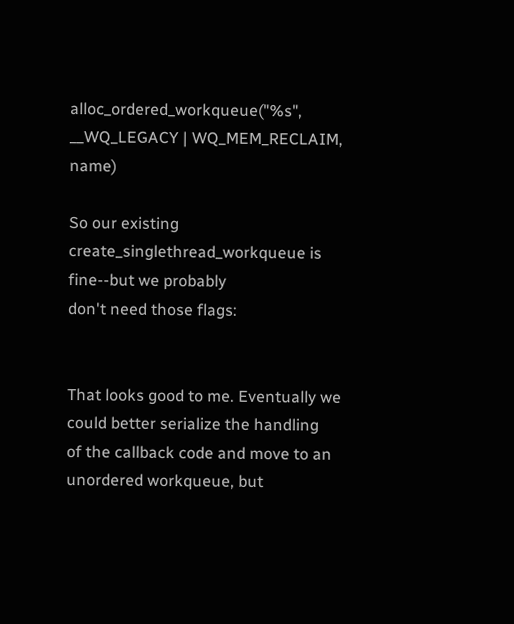alloc_ordered_workqueue("%s", __WQ_LEGACY | WQ_MEM_RECLAIM, name)

So our existing create_singlethread_workqueue is fine--but we probably
don't need those flags:


That looks good to me. Eventually we could better serialize the handling
of the callback code and move to an unordered workqueue, but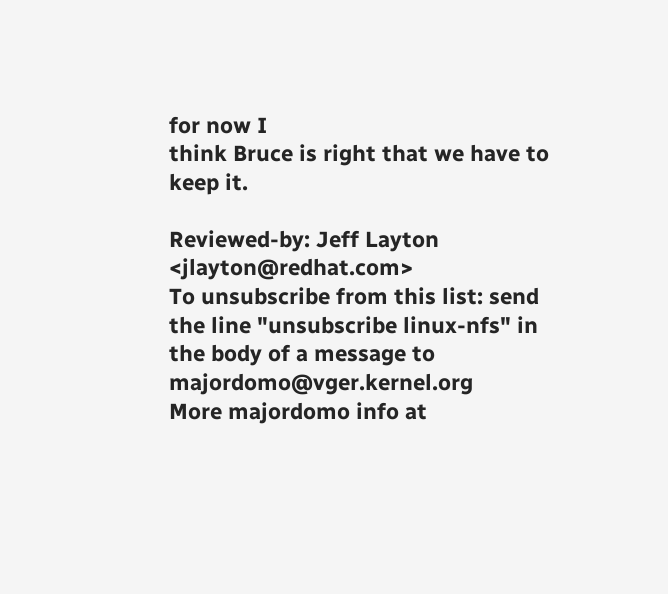for now I
think Bruce is right that we have to keep it.

Reviewed-by: Jeff Layton <jlayton@redhat.com>
To unsubscribe from this list: send the line "unsubscribe linux-nfs" in
the body of a message to majordomo@vger.kernel.org
More majordomo info at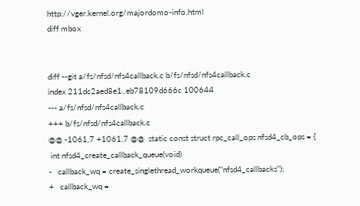http://vger.kernel.org/majordomo-info.html
diff mbox


diff --git a/fs/nfsd/nfs4callback.c b/fs/nfsd/nfs4callback.c
index 211dc2aed8e1..eb78109d666c 100644
--- a/fs/nfsd/nfs4callback.c
+++ b/fs/nfsd/nfs4callback.c
@@ -1061,7 +1061,7 @@  static const struct rpc_call_ops nfsd4_cb_ops = {
 int nfsd4_create_callback_queue(void)
-   callback_wq = create_singlethread_workqueue("nfsd4_callbacks");
+   callback_wq =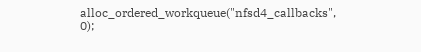alloc_ordered_workqueue("nfsd4_callbacks", 0);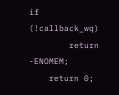if (!callback_wq)
        return -ENOMEM;
    return 0;